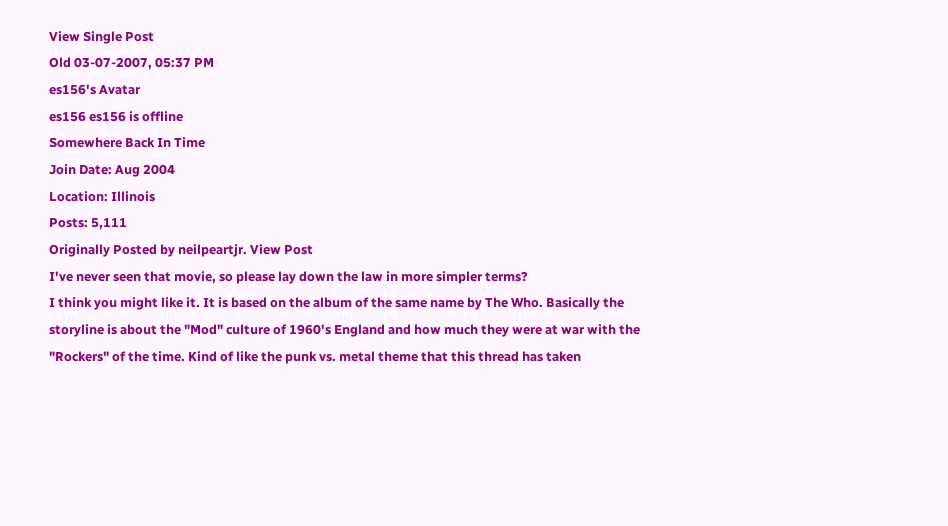View Single Post
Old 03-07-2007, 05:37 PM
es156's Avatar
es156 es156 is offline
Somewhere Back In Time
Join Date: Aug 2004
Location: Illinois
Posts: 5,111
Originally Posted by neilpeartjr. View Post
I've never seen that movie, so please lay down the law in more simpler terms?
I think you might like it. It is based on the album of the same name by The Who. Basically the storyline is about the "Mod" culture of 1960's England and how much they were at war with the "Rockers" of the time. Kind of like the punk vs. metal theme that this thread has taken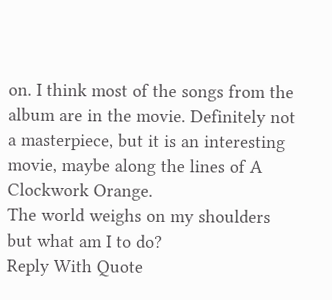on. I think most of the songs from the album are in the movie. Definitely not a masterpiece, but it is an interesting movie, maybe along the lines of A Clockwork Orange.
The world weighs on my shoulders but what am I to do?
Reply With Quote